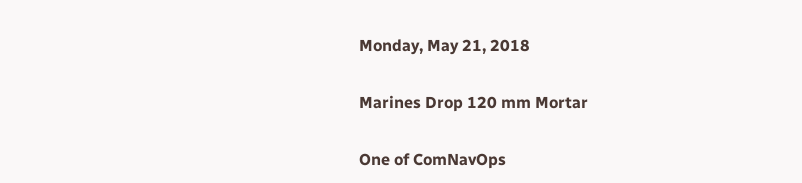Monday, May 21, 2018

Marines Drop 120 mm Mortar

One of ComNavOps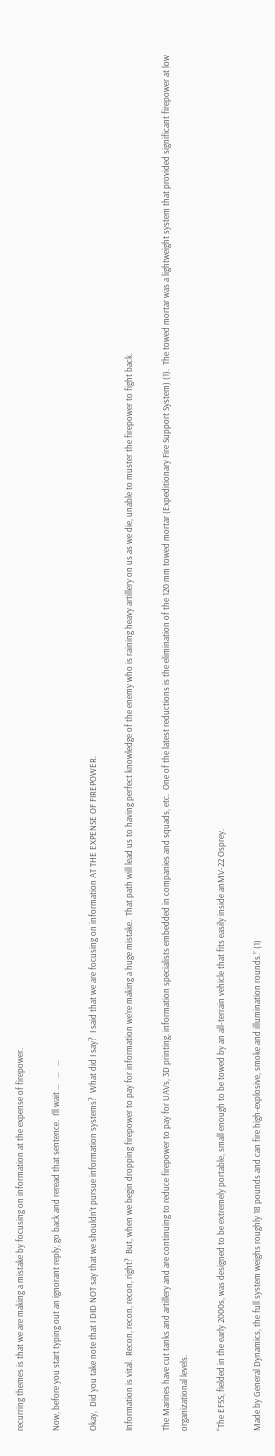recurring themes is that we are making a mistake by focusing on information at the expense of firepower.

Now, before you start typing out an ignorant reply, go back and reread that sentence.  I’ll wait …   …   …

Okay,  Did you take note that I DID NOT say that we shouldn’t pursue information systems?  What did I say?  I said that we are focusing on information AT THE EXPENSE OF FIREPOWER.

Information is vital.  Recon, recon, recon, right?  But, when we begin dropping firepower to pay for information we’re making a huge mistake.  That path will lead us to having perfect knowledge of the enemy who is raining heavy artillery on us as we die, unable to muster the firepower to fight back.

The Marines have cut tanks and artillery and are continuing to reduce firepower to pay for UAVs, 3D printing, information specialists embedded in companies and squads, etc.  One of the latest reductions is the elimination of the 120 mm towed mortar (Expeditionary Fire Support System) (1).  The towed mortar was a lightweight system that provided significant firepower at low organizational levels.

“The EFSS, fielded in the early 2000s, was designed to be extremely portable, small enough to be towed by an all-terrain vehicle that fits easily inside anMV-22 Osprey.

Made by General Dynamics, the full system weighs roughly 18 pounds and can fire high-explosive, smoke and illumination rounds.” (1)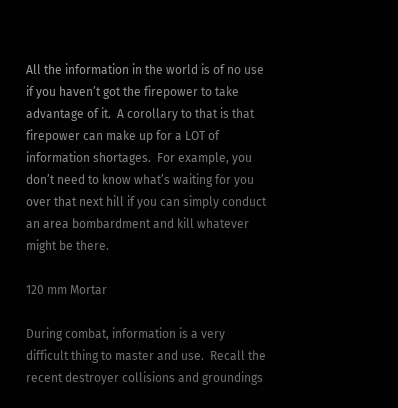All the information in the world is of no use if you haven’t got the firepower to take advantage of it.  A corollary to that is that firepower can make up for a LOT of information shortages.  For example, you don’t need to know what’s waiting for you over that next hill if you can simply conduct an area bombardment and kill whatever might be there.

120 mm Mortar

During combat, information is a very difficult thing to master and use.  Recall the recent destroyer collisions and groundings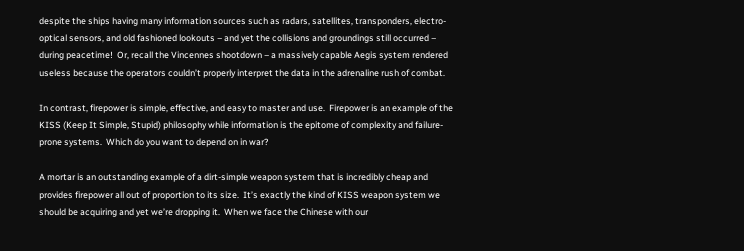despite the ships having many information sources such as radars, satellites, transponders, electro-optical sensors, and old fashioned lookouts – and yet the collisions and groundings still occurred – during peacetime!  Or, recall the Vincennes shootdown – a massively capable Aegis system rendered useless because the operators couldn’t properly interpret the data in the adrenaline rush of combat.

In contrast, firepower is simple, effective, and easy to master and use.  Firepower is an example of the KISS (Keep It Simple, Stupid) philosophy while information is the epitome of complexity and failure-prone systems.  Which do you want to depend on in war?

A mortar is an outstanding example of a dirt-simple weapon system that is incredibly cheap and provides firepower all out of proportion to its size.  It’s exactly the kind of KISS weapon system we should be acquiring and yet we’re dropping it.  When we face the Chinese with our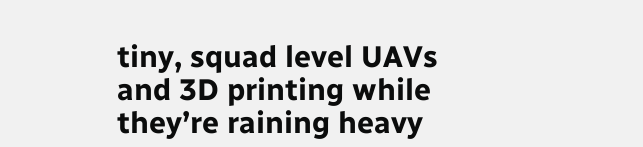tiny, squad level UAVs and 3D printing while they’re raining heavy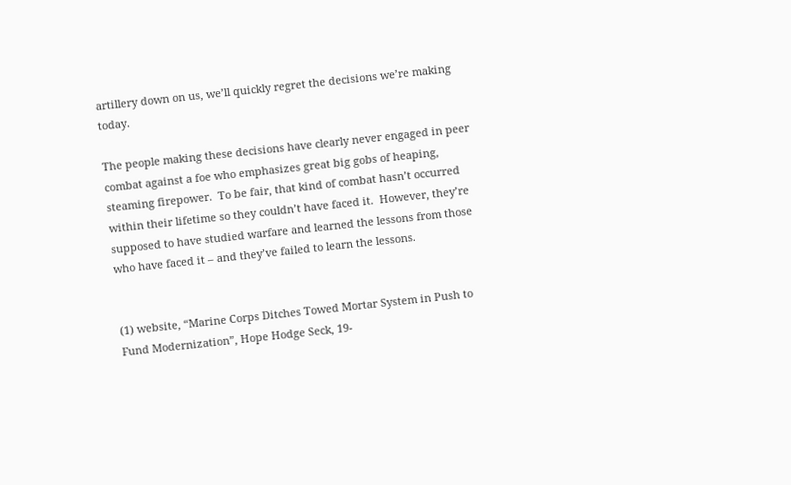artillery down on us, we’ll quickly regret the decisions we’re making today.

The people making these decisions have clearly never engaged in peer combat against a foe who emphasizes great big gobs of heaping, steaming firepower.  To be fair, that kind of combat hasn’t occurred within their lifetime so they couldn’t have faced it.  However, they’re supposed to have studied warfare and learned the lessons from those who have faced it – and they’ve failed to learn the lessons.


(1) website, “Marine Corps Ditches Towed Mortar System in Push to Fund Modernization”, Hope Hodge Seck, 19-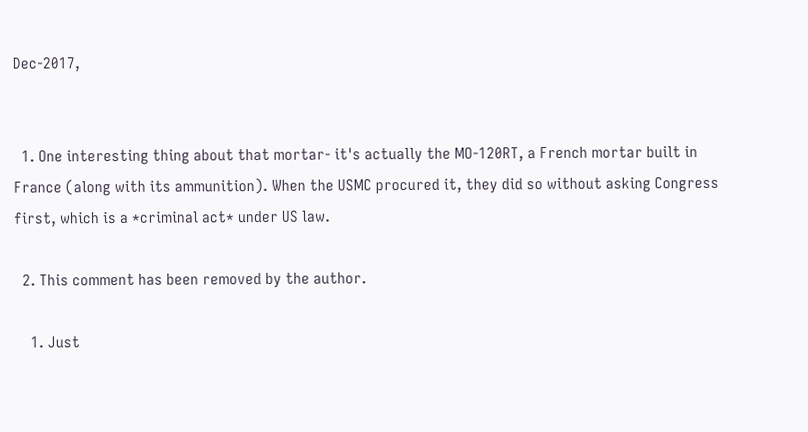Dec-2017,


  1. One interesting thing about that mortar- it's actually the MO-120RT, a French mortar built in France (along with its ammunition). When the USMC procured it, they did so without asking Congress first, which is a *criminal act* under US law.

  2. This comment has been removed by the author.

    1. Just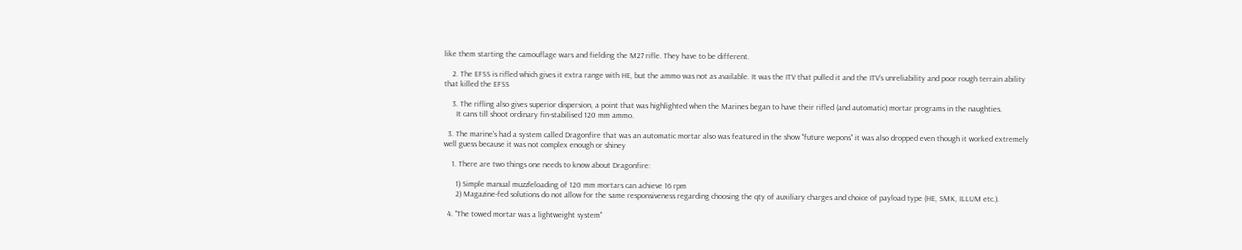like them starting the camouflage wars and fielding the M27 rifle. They have to be different.

    2. The EFSS is rifled which gives it extra range with HE, but the ammo was not as available. It was the ITV that pulled it and the ITV’s unreliability and poor rough terrain ability that killed the EFSS

    3. The rifling also gives superior dispersion, a point that was highlighted when the Marines began to have their rifled (and automatic) mortar programs in the naughties.
      It cans till shoot ordinary fin-stabilised 120 mm ammo.

  3. The marine's had a system called Dragonfire that was an automatic mortar also was featured in the show "future wepons" it was also dropped even though it worked extremely well guess because it was not complex enough or shiney

    1. There are two things one needs to know about Dragonfire:

      1) Simple manual muzzleloading of 120 mm mortars can achieve 16 rpm
      2) Magazine-fed solutions do not allow for the same responsiveness regarding choosing the qty of auxiliary charges and choice of payload type (HE, SMK, ILLUM etc.).

  4. "The towed mortar was a lightweight system"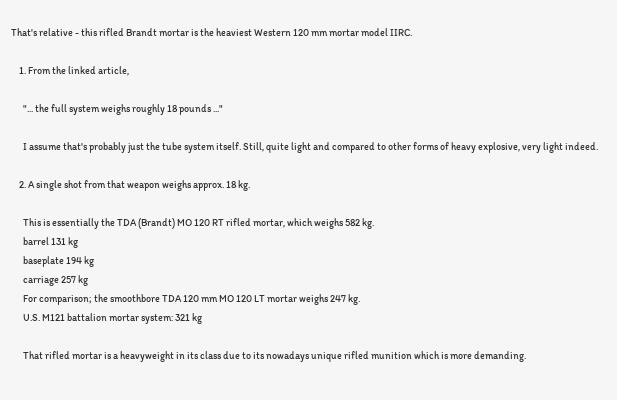That's relative - this rifled Brandt mortar is the heaviest Western 120 mm mortar model IIRC.

    1. From the linked article,

      "... the full system weighs roughly 18 pounds ..."

      I assume that's probably just the tube system itself. Still, quite light and compared to other forms of heavy explosive, very light indeed.

    2. A single shot from that weapon weighs approx. 18 kg.

      This is essentially the TDA (Brandt) MO 120 RT rifled mortar, which weighs 582 kg.
      barrel 131 kg
      baseplate 194 kg
      carriage 257 kg
      For comparison; the smoothbore TDA 120 mm MO 120 LT mortar weighs 247 kg.
      U.S. M121 battalion mortar system: 321 kg

      That rifled mortar is a heavyweight in its class due to its nowadays unique rifled munition which is more demanding.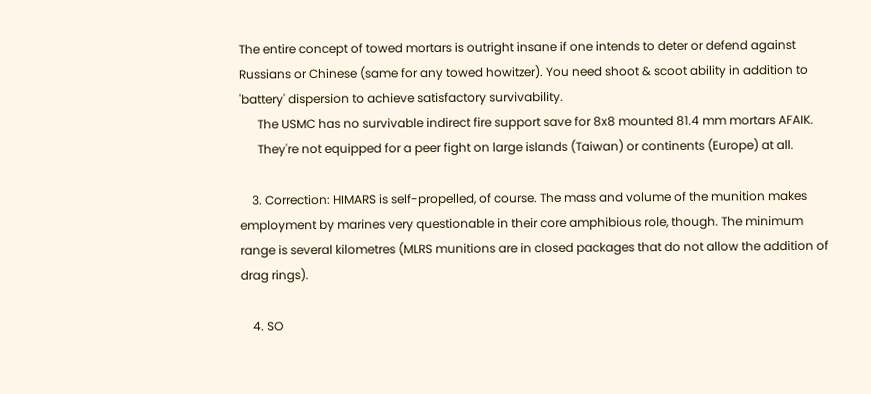The entire concept of towed mortars is outright insane if one intends to deter or defend against Russians or Chinese (same for any towed howitzer). You need shoot & scoot ability in addition to 'battery' dispersion to achieve satisfactory survivability.
      The USMC has no survivable indirect fire support save for 8x8 mounted 81.4 mm mortars AFAIK.
      They're not equipped for a peer fight on large islands (Taiwan) or continents (Europe) at all.

    3. Correction: HIMARS is self-propelled, of course. The mass and volume of the munition makes employment by marines very questionable in their core amphibious role, though. The minimum range is several kilometres (MLRS munitions are in closed packages that do not allow the addition of drag rings).

    4. SO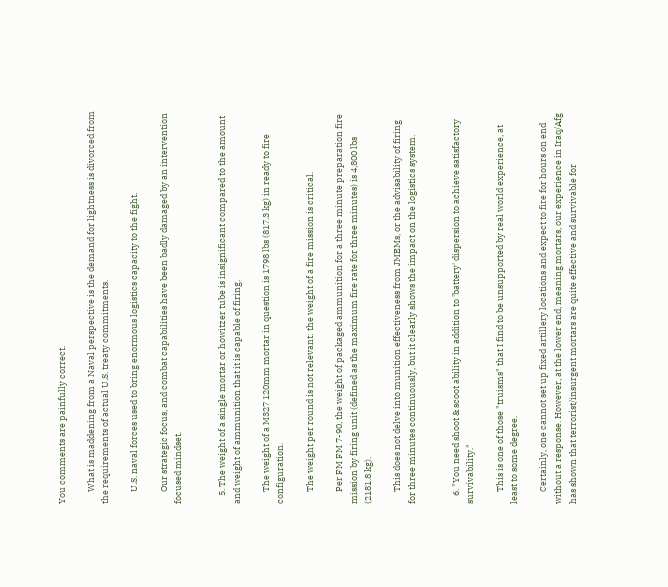You comments are painfully correct.

      What is maddening from a Naval perspective is the demand for lightness is divorced from the requirements of actual U.S. treaty commitments.

      U.S. naval forces used to bring enormous logistics capacity to the fight.

      Our strategic focus, and combat capabilities have been badly damaged by an intervention focused mindset.


    5. The weight of a single mortar or howitzer tube is insignificant compared to the amount and weight of ammunition that it is capable of firing.

      The weight of a M327 120mm mortar in question is 1798 lbs (817.3 kg) in ready to fire configuration.

      The weight per round is not relevant: the weight of a fire mission is critical.

      Per FM FM 7-90, the weight of packaged ammunition for a three minute preparation fire mission by firing unit (defined as the maximum fire rate for three minutes) is 4,800 lbs (2181.8 kg).

      This does not delve into munition effectiveness from JMEMs, or the advisability of firing for three minutes continuously, but it clearly shows the impact on the logistics system.


    6. "You need shoot & scoot ability in addition to 'battery' dispersion to achieve satisfactory survivability."

      This is one of those "truisms" that I find to be unsupported by real world experience, at least to some degree.

      Certainly, one cannot set up fixed artillery locations and expect to fire for hours on end without a response. However, at the lower end, meaning mortars, our experience in Iraq/Afg has shown that terrorist/insurgent mortars are quite effective and survivable for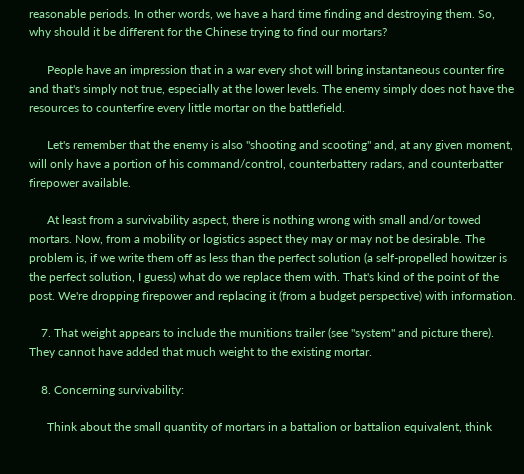reasonable periods. In other words, we have a hard time finding and destroying them. So, why should it be different for the Chinese trying to find our mortars?

      People have an impression that in a war every shot will bring instantaneous counter fire and that's simply not true, especially at the lower levels. The enemy simply does not have the resources to counterfire every little mortar on the battlefield.

      Let's remember that the enemy is also "shooting and scooting" and, at any given moment, will only have a portion of his command/control, counterbattery radars, and counterbatter firepower available.

      At least from a survivability aspect, there is nothing wrong with small and/or towed mortars. Now, from a mobility or logistics aspect they may or may not be desirable. The problem is, if we write them off as less than the perfect solution (a self-propelled howitzer is the perfect solution, I guess) what do we replace them with. That's kind of the point of the post. We're dropping firepower and replacing it (from a budget perspective) with information.

    7. That weight appears to include the munitions trailer (see "system" and picture there). They cannot have added that much weight to the existing mortar.

    8. Concerning survivability:

      Think about the small quantity of mortars in a battalion or battalion equivalent, think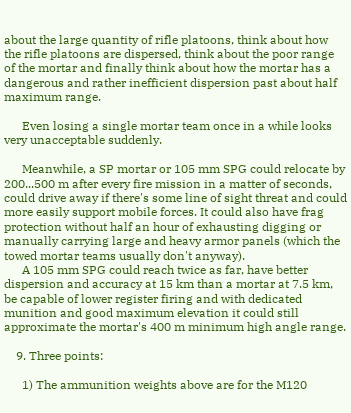about the large quantity of rifle platoons, think about how the rifle platoons are dispersed, think about the poor range of the mortar and finally think about how the mortar has a dangerous and rather inefficient dispersion past about half maximum range.

      Even losing a single mortar team once in a while looks very unacceptable suddenly.

      Meanwhile, a SP mortar or 105 mm SPG could relocate by 200...500 m after every fire mission in a matter of seconds, could drive away if there's some line of sight threat and could more easily support mobile forces. It could also have frag protection without half an hour of exhausting digging or manually carrying large and heavy armor panels (which the towed mortar teams usually don't anyway).
      A 105 mm SPG could reach twice as far, have better dispersion and accuracy at 15 km than a mortar at 7.5 km, be capable of lower register firing and with dedicated munition and good maximum elevation it could still approximate the mortar's 400 m minimum high angle range.

    9. Three points:

      1) The ammunition weights above are for the M120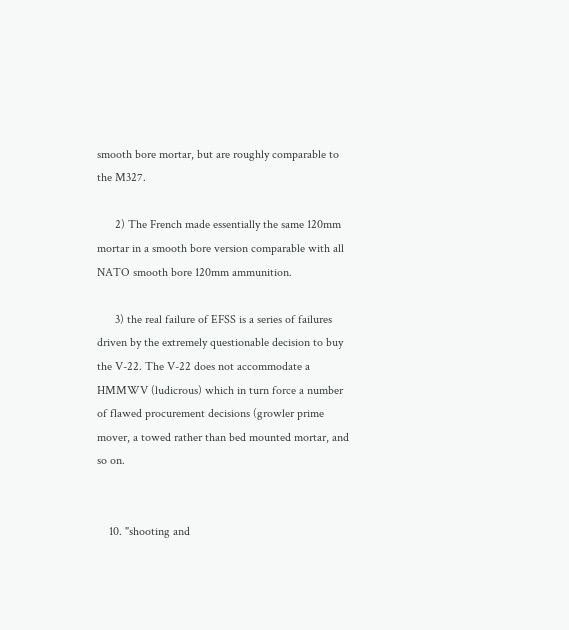smooth bore mortar, but are roughly comparable to the M327.

      2) The French made essentially the same 120mm mortar in a smooth bore version comparable with all NATO smooth bore 120mm ammunition.

      3) the real failure of EFSS is a series of failures driven by the extremely questionable decision to buy the V-22. The V-22 does not accommodate a HMMWV (ludicrous) which in turn force a number of flawed procurement decisions (growler prime mover, a towed rather than bed mounted mortar, and so on.


    10. "shooting and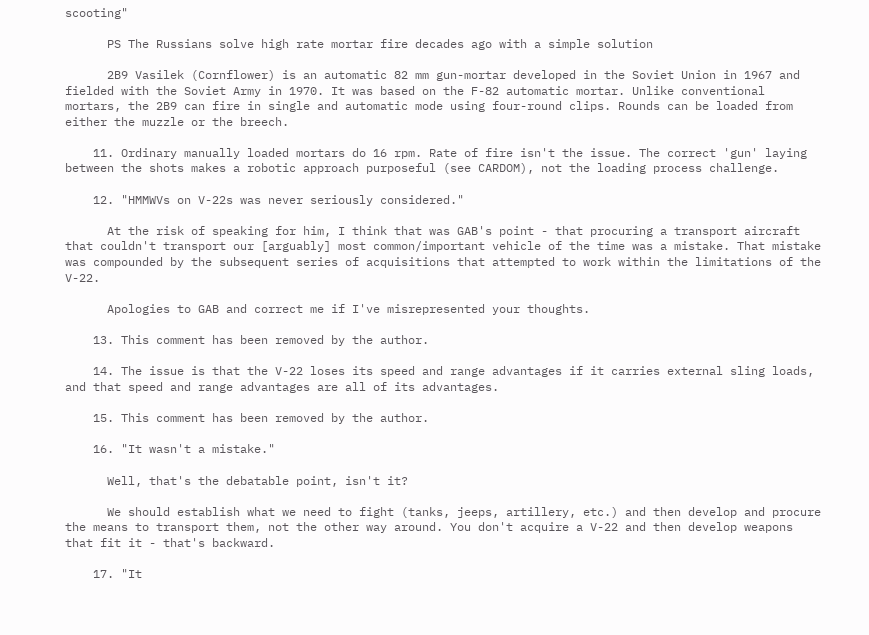scooting"

      PS The Russians solve high rate mortar fire decades ago with a simple solution

      2B9 Vasilek (Cornflower) is an automatic 82 mm gun-mortar developed in the Soviet Union in 1967 and fielded with the Soviet Army in 1970. It was based on the F-82 automatic mortar. Unlike conventional mortars, the 2B9 can fire in single and automatic mode using four-round clips. Rounds can be loaded from either the muzzle or the breech.

    11. Ordinary manually loaded mortars do 16 rpm. Rate of fire isn't the issue. The correct 'gun' laying between the shots makes a robotic approach purposeful (see CARDOM), not the loading process challenge.

    12. "HMMWVs on V-22s was never seriously considered."

      At the risk of speaking for him, I think that was GAB's point - that procuring a transport aircraft that couldn't transport our [arguably] most common/important vehicle of the time was a mistake. That mistake was compounded by the subsequent series of acquisitions that attempted to work within the limitations of the V-22.

      Apologies to GAB and correct me if I've misrepresented your thoughts.

    13. This comment has been removed by the author.

    14. The issue is that the V-22 loses its speed and range advantages if it carries external sling loads, and that speed and range advantages are all of its advantages.

    15. This comment has been removed by the author.

    16. "It wasn't a mistake."

      Well, that's the debatable point, isn't it?

      We should establish what we need to fight (tanks, jeeps, artillery, etc.) and then develop and procure the means to transport them, not the other way around. You don't acquire a V-22 and then develop weapons that fit it - that's backward.

    17. "It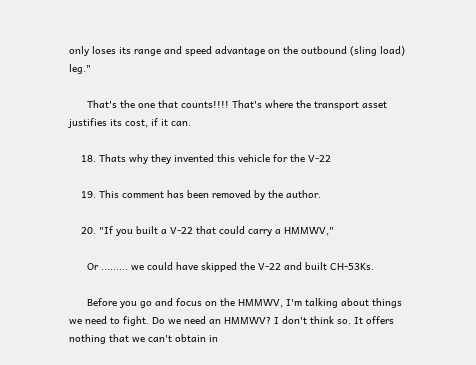only loses its range and speed advantage on the outbound (sling load) leg."

      That's the one that counts!!!! That's where the transport asset justifies its cost, if it can.

    18. Thats why they invented this vehicle for the V-22

    19. This comment has been removed by the author.

    20. "If you built a V-22 that could carry a HMMWV,"

      Or ......... we could have skipped the V-22 and built CH-53Ks.

      Before you go and focus on the HMMWV, I'm talking about things we need to fight. Do we need an HMMWV? I don't think so. It offers nothing that we can't obtain in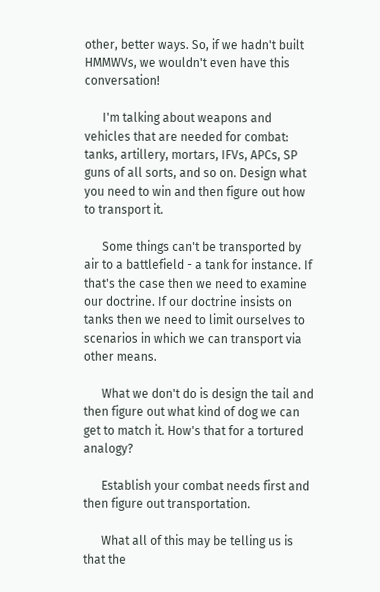other, better ways. So, if we hadn't built HMMWVs, we wouldn't even have this conversation!

      I'm talking about weapons and vehicles that are needed for combat: tanks, artillery, mortars, IFVs, APCs, SP guns of all sorts, and so on. Design what you need to win and then figure out how to transport it.

      Some things can't be transported by air to a battlefield - a tank for instance. If that's the case then we need to examine our doctrine. If our doctrine insists on tanks then we need to limit ourselves to scenarios in which we can transport via other means.

      What we don't do is design the tail and then figure out what kind of dog we can get to match it. How's that for a tortured analogy?

      Establish your combat needs first and then figure out transportation.

      What all of this may be telling us is that the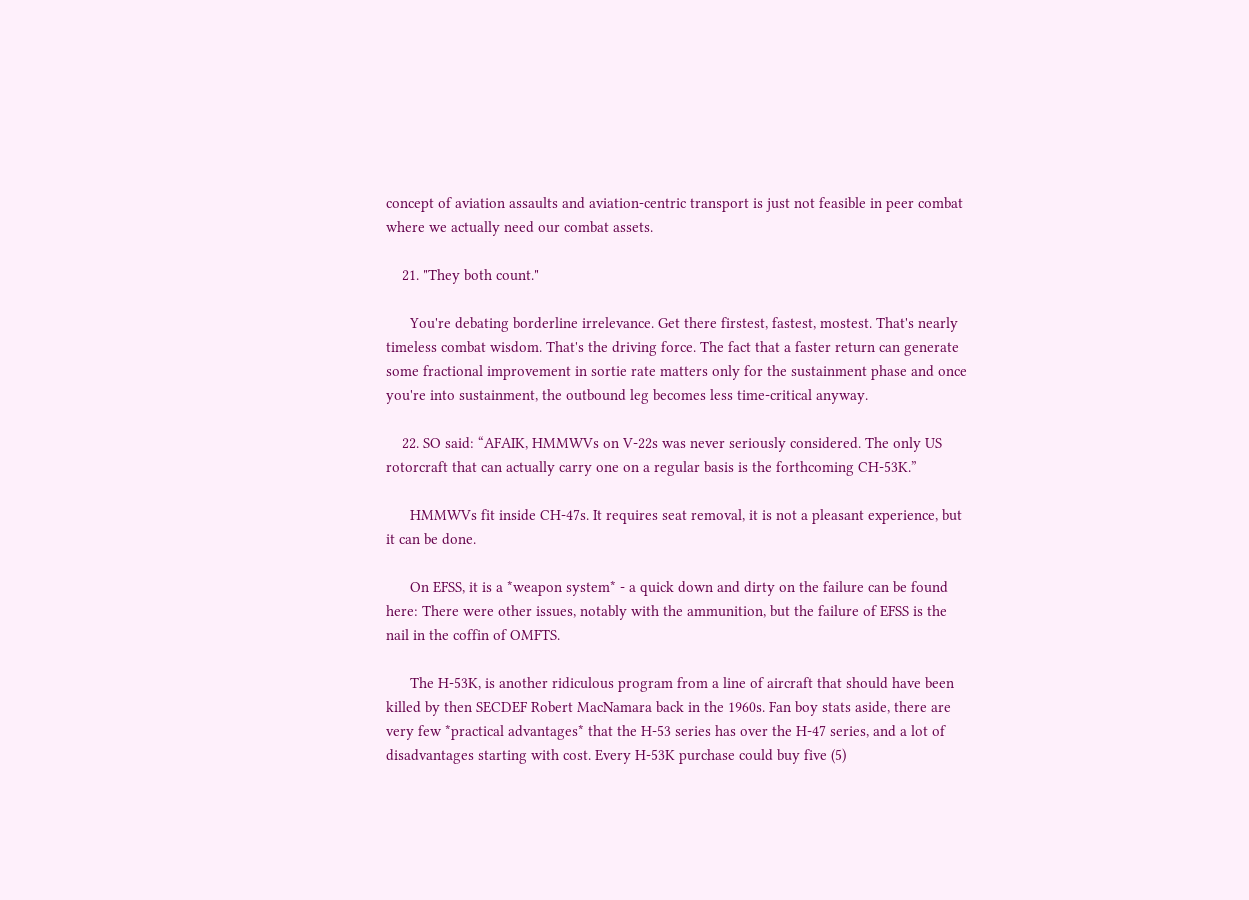concept of aviation assaults and aviation-centric transport is just not feasible in peer combat where we actually need our combat assets.

    21. "They both count."

      You're debating borderline irrelevance. Get there firstest, fastest, mostest. That's nearly timeless combat wisdom. That's the driving force. The fact that a faster return can generate some fractional improvement in sortie rate matters only for the sustainment phase and once you're into sustainment, the outbound leg becomes less time-critical anyway.

    22. SO said: “AFAIK, HMMWVs on V-22s was never seriously considered. The only US rotorcraft that can actually carry one on a regular basis is the forthcoming CH-53K.”

      HMMWVs fit inside CH-47s. It requires seat removal, it is not a pleasant experience, but it can be done.

      On EFSS, it is a *weapon system* - a quick down and dirty on the failure can be found here: There were other issues, notably with the ammunition, but the failure of EFSS is the nail in the coffin of OMFTS.

      The H-53K, is another ridiculous program from a line of aircraft that should have been killed by then SECDEF Robert MacNamara back in the 1960s. Fan boy stats aside, there are very few *practical advantages* that the H-53 series has over the H-47 series, and a lot of disadvantages starting with cost. Every H-53K purchase could buy five (5)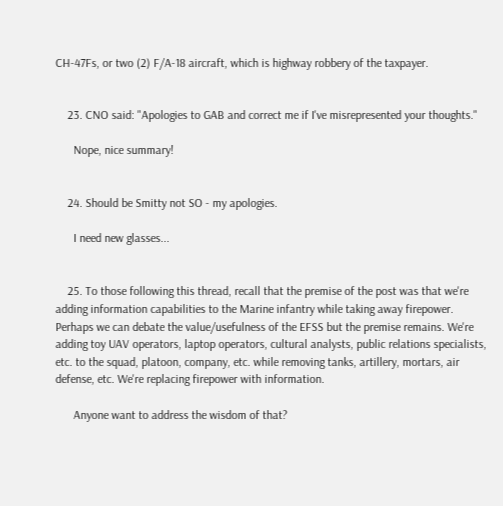CH-47Fs, or two (2) F/A-18 aircraft, which is highway robbery of the taxpayer.


    23. CNO said: "Apologies to GAB and correct me if I've misrepresented your thoughts."

      Nope, nice summary!


    24. Should be Smitty not SO - my apologies.

      I need new glasses...


    25. To those following this thread, recall that the premise of the post was that we're adding information capabilities to the Marine infantry while taking away firepower. Perhaps we can debate the value/usefulness of the EFSS but the premise remains. We're adding toy UAV operators, laptop operators, cultural analysts, public relations specialists, etc. to the squad, platoon, company, etc. while removing tanks, artillery, mortars, air defense, etc. We're replacing firepower with information.

      Anyone want to address the wisdom of that?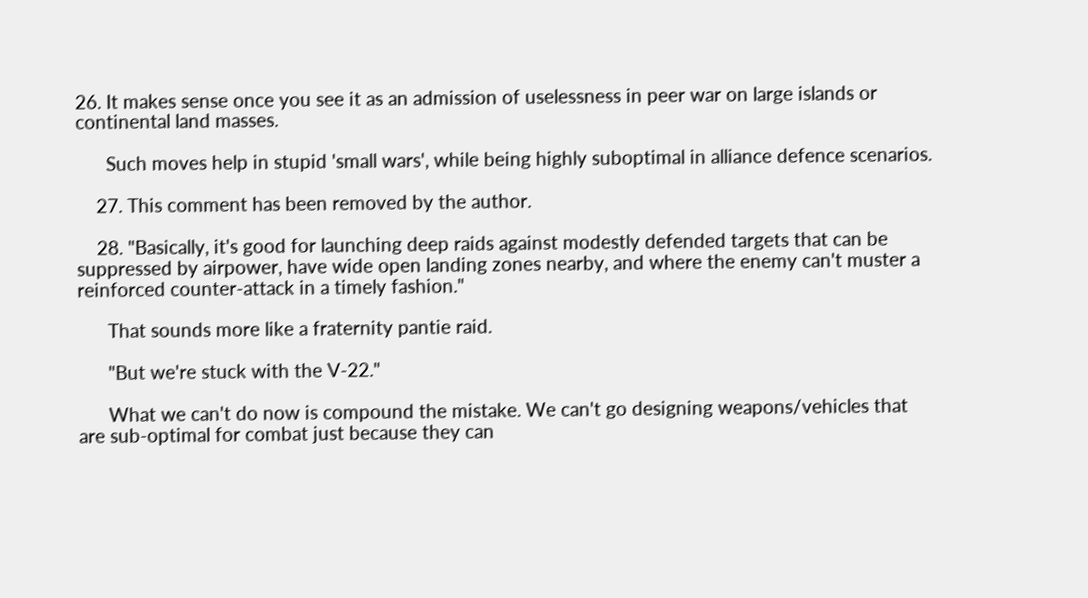26. It makes sense once you see it as an admission of uselessness in peer war on large islands or continental land masses.

      Such moves help in stupid 'small wars', while being highly suboptimal in alliance defence scenarios.

    27. This comment has been removed by the author.

    28. "Basically, it's good for launching deep raids against modestly defended targets that can be suppressed by airpower, have wide open landing zones nearby, and where the enemy can't muster a reinforced counter-attack in a timely fashion."

      That sounds more like a fraternity pantie raid.

      "But we're stuck with the V-22."

      What we can't do now is compound the mistake. We can't go designing weapons/vehicles that are sub-optimal for combat just because they can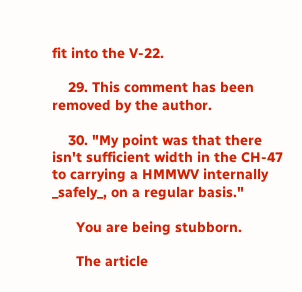fit into the V-22.

    29. This comment has been removed by the author.

    30. "My point was that there isn't sufficient width in the CH-47 to carrying a HMMWV internally _safely_, on a regular basis."

      You are being stubborn.

      The article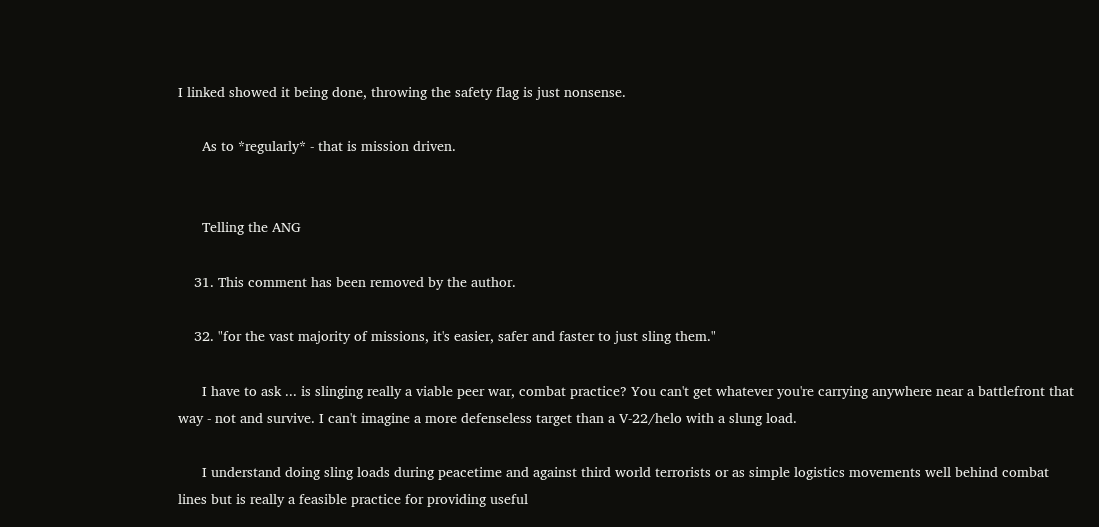I linked showed it being done, throwing the safety flag is just nonsense.

      As to *regularly* - that is mission driven.


      Telling the ANG

    31. This comment has been removed by the author.

    32. "for the vast majority of missions, it's easier, safer and faster to just sling them."

      I have to ask ... is slinging really a viable peer war, combat practice? You can't get whatever you're carrying anywhere near a battlefront that way - not and survive. I can't imagine a more defenseless target than a V-22/helo with a slung load.

      I understand doing sling loads during peacetime and against third world terrorists or as simple logistics movements well behind combat lines but is really a feasible practice for providing useful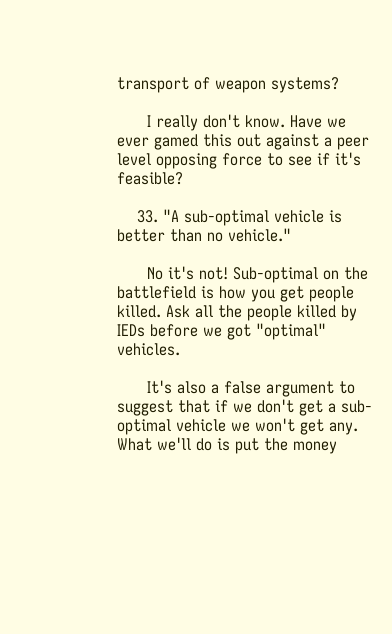transport of weapon systems?

      I really don't know. Have we ever gamed this out against a peer level opposing force to see if it's feasible?

    33. "A sub-optimal vehicle is better than no vehicle."

      No it's not! Sub-optimal on the battlefield is how you get people killed. Ask all the people killed by IEDs before we got "optimal" vehicles.

      It's also a false argument to suggest that if we don't get a sub-optimal vehicle we won't get any. What we'll do is put the money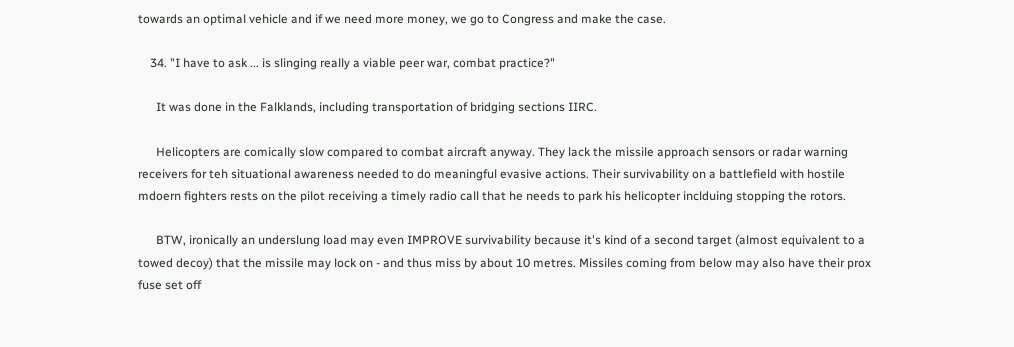towards an optimal vehicle and if we need more money, we go to Congress and make the case.

    34. "I have to ask ... is slinging really a viable peer war, combat practice?"

      It was done in the Falklands, including transportation of bridging sections IIRC.

      Helicopters are comically slow compared to combat aircraft anyway. They lack the missile approach sensors or radar warning receivers for teh situational awareness needed to do meaningful evasive actions. Their survivability on a battlefield with hostile mdoern fighters rests on the pilot receiving a timely radio call that he needs to park his helicopter inclduing stopping the rotors.

      BTW, ironically an underslung load may even IMPROVE survivability because it's kind of a second target (almost equivalent to a towed decoy) that the missile may lock on - and thus miss by about 10 metres. Missiles coming from below may also have their prox fuse set off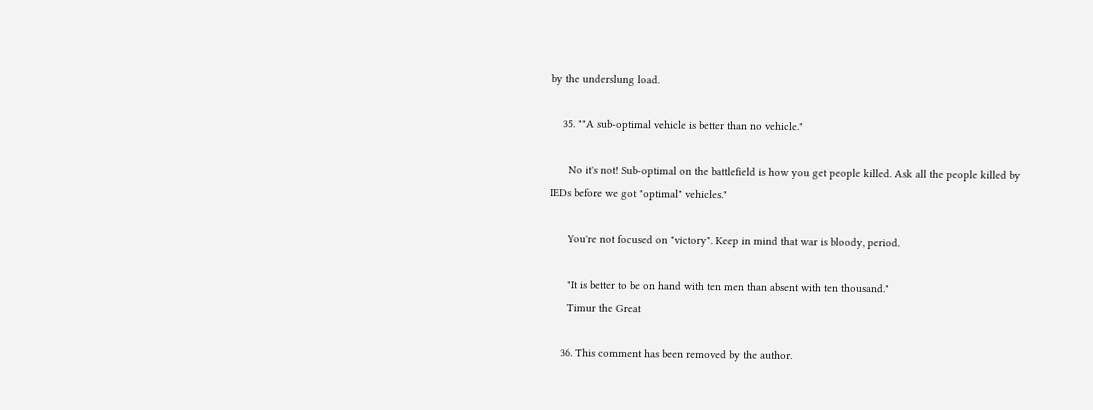by the underslung load.

    35. ""A sub-optimal vehicle is better than no vehicle."

      No it's not! Sub-optimal on the battlefield is how you get people killed. Ask all the people killed by IEDs before we got "optimal" vehicles."

      You're not focused on "victory". Keep in mind that war is bloody, period.

      "It is better to be on hand with ten men than absent with ten thousand."
      Timur the Great

    36. This comment has been removed by the author.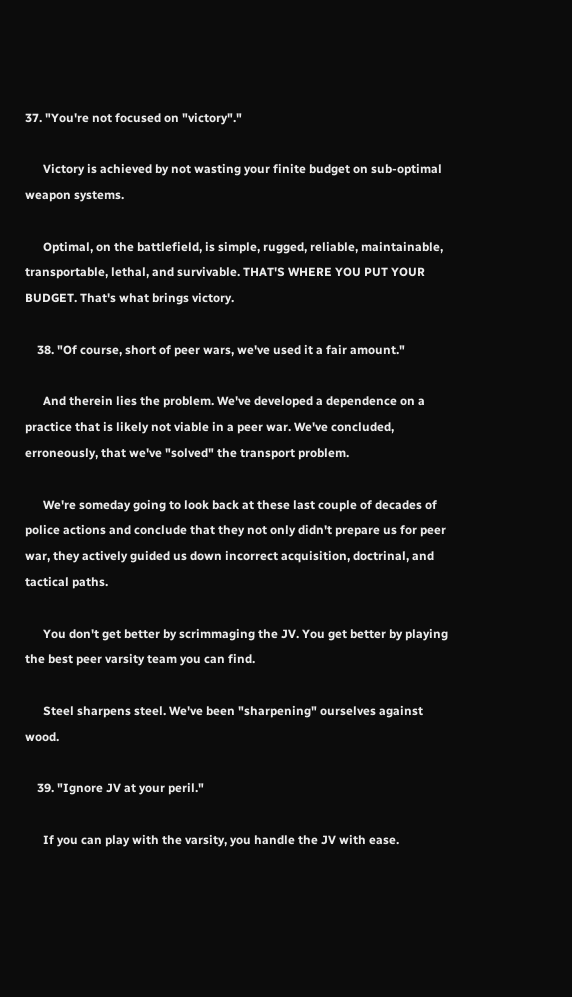37. "You're not focused on "victory"."

      Victory is achieved by not wasting your finite budget on sub-optimal weapon systems.

      Optimal, on the battlefield, is simple, rugged, reliable, maintainable, transportable, lethal, and survivable. THAT'S WHERE YOU PUT YOUR BUDGET. That's what brings victory.

    38. "Of course, short of peer wars, we've used it a fair amount."

      And therein lies the problem. We've developed a dependence on a practice that is likely not viable in a peer war. We've concluded, erroneously, that we've "solved" the transport problem.

      We're someday going to look back at these last couple of decades of police actions and conclude that they not only didn't prepare us for peer war, they actively guided us down incorrect acquisition, doctrinal, and tactical paths.

      You don't get better by scrimmaging the JV. You get better by playing the best peer varsity team you can find.

      Steel sharpens steel. We've been "sharpening" ourselves against wood.

    39. "Ignore JV at your peril."

      If you can play with the varsity, you handle the JV with ease.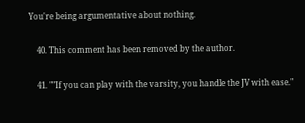You're being argumentative about nothing.

    40. This comment has been removed by the author.

    41. ""If you can play with the varsity, you handle the JV with ease."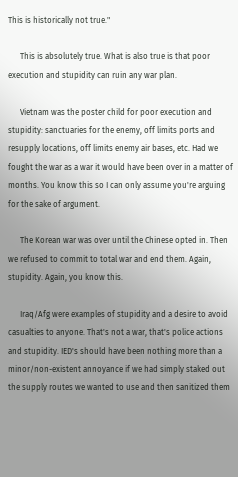This is historically not true."

      This is absolutely true. What is also true is that poor execution and stupidity can ruin any war plan.

      Vietnam was the poster child for poor execution and stupidity: sanctuaries for the enemy, off limits ports and resupply locations, off limits enemy air bases, etc. Had we fought the war as a war it would have been over in a matter of months. You know this so I can only assume you're arguing for the sake of argument.

      The Korean war was over until the Chinese opted in. Then we refused to commit to total war and end them. Again, stupidity. Again, you know this.

      Iraq/Afg were examples of stupidity and a desire to avoid casualties to anyone. That's not a war, that's police actions and stupidity. IED's should have been nothing more than a minor/non-existent annoyance if we had simply staked out the supply routes we wanted to use and then sanitized them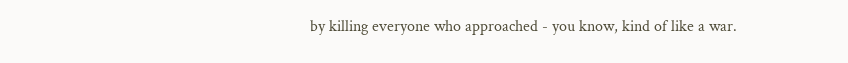by killing everyone who approached - you know, kind of like a war.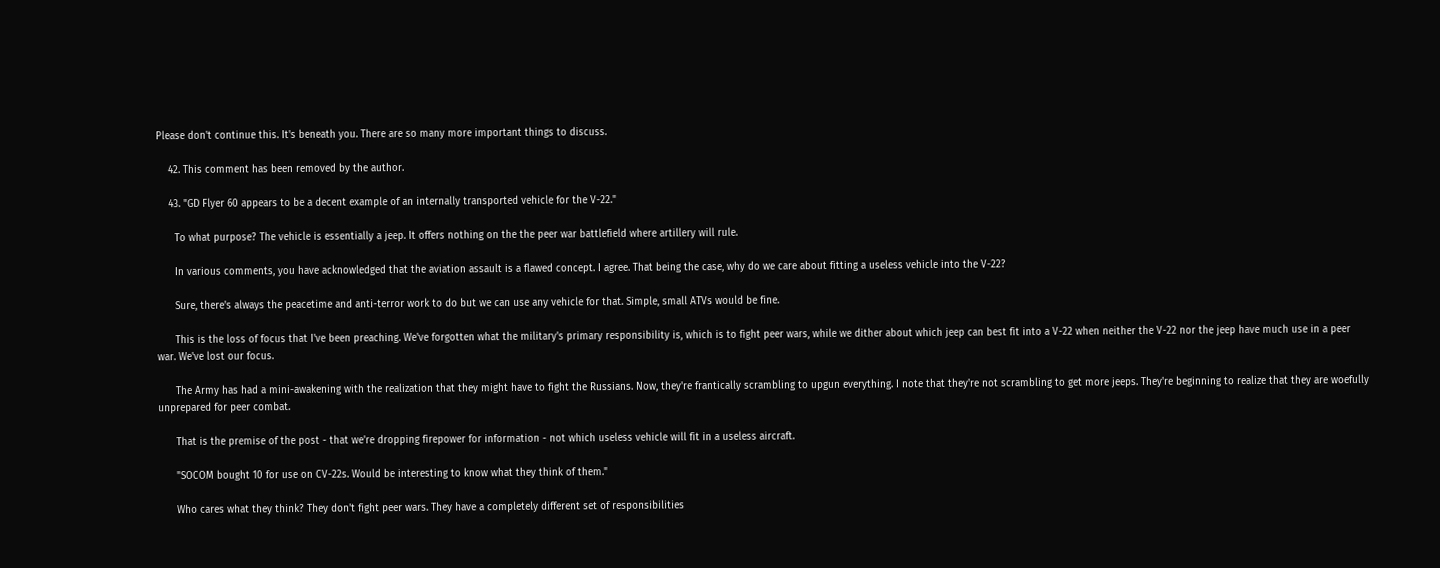Please don't continue this. It's beneath you. There are so many more important things to discuss.

    42. This comment has been removed by the author.

    43. "GD Flyer 60 appears to be a decent example of an internally transported vehicle for the V-22."

      To what purpose? The vehicle is essentially a jeep. It offers nothing on the the peer war battlefield where artillery will rule.

      In various comments, you have acknowledged that the aviation assault is a flawed concept. I agree. That being the case, why do we care about fitting a useless vehicle into the V-22?

      Sure, there's always the peacetime and anti-terror work to do but we can use any vehicle for that. Simple, small ATVs would be fine.

      This is the loss of focus that I've been preaching. We've forgotten what the military's primary responsibility is, which is to fight peer wars, while we dither about which jeep can best fit into a V-22 when neither the V-22 nor the jeep have much use in a peer war. We've lost our focus.

      The Army has had a mini-awakening with the realization that they might have to fight the Russians. Now, they're frantically scrambling to upgun everything. I note that they're not scrambling to get more jeeps. They're beginning to realize that they are woefully unprepared for peer combat.

      That is the premise of the post - that we're dropping firepower for information - not which useless vehicle will fit in a useless aircraft.

      "SOCOM bought 10 for use on CV-22s. Would be interesting to know what they think of them."

      Who cares what they think? They don't fight peer wars. They have a completely different set of responsibilities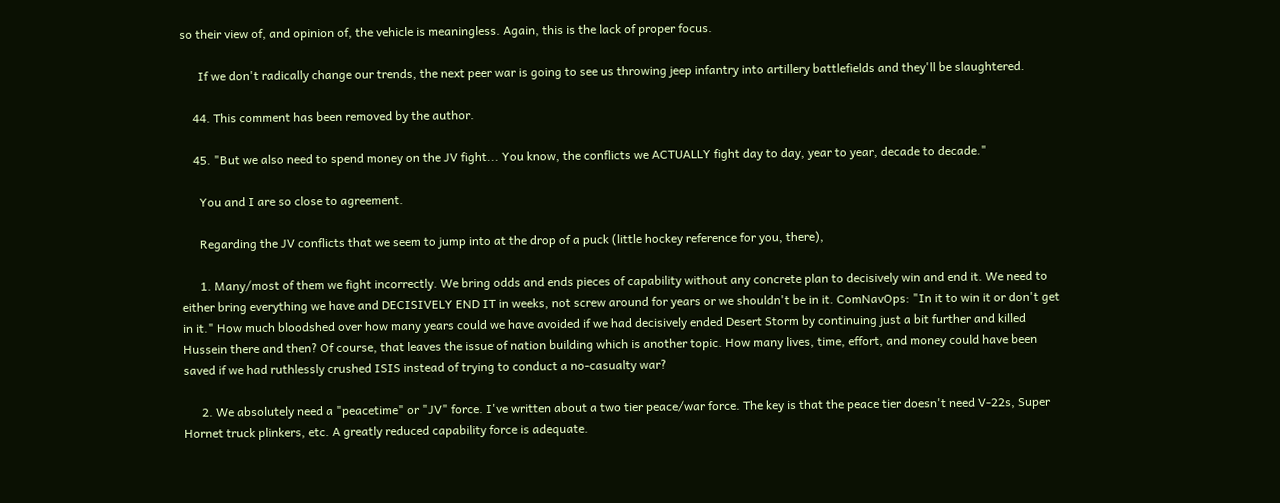so their view of, and opinion of, the vehicle is meaningless. Again, this is the lack of proper focus.

      If we don't radically change our trends, the next peer war is going to see us throwing jeep infantry into artillery battlefields and they'll be slaughtered.

    44. This comment has been removed by the author.

    45. "But we also need to spend money on the JV fight... You know, the conflicts we ACTUALLY fight day to day, year to year, decade to decade."

      You and I are so close to agreement.

      Regarding the JV conflicts that we seem to jump into at the drop of a puck (little hockey reference for you, there),

      1. Many/most of them we fight incorrectly. We bring odds and ends pieces of capability without any concrete plan to decisively win and end it. We need to either bring everything we have and DECISIVELY END IT in weeks, not screw around for years or we shouldn't be in it. ComNavOps: "In it to win it or don't get in it." How much bloodshed over how many years could we have avoided if we had decisively ended Desert Storm by continuing just a bit further and killed Hussein there and then? Of course, that leaves the issue of nation building which is another topic. How many lives, time, effort, and money could have been saved if we had ruthlessly crushed ISIS instead of trying to conduct a no-casualty war?

      2. We absolutely need a "peacetime" or "JV" force. I've written about a two tier peace/war force. The key is that the peace tier doesn't need V-22s, Super Hornet truck plinkers, etc. A greatly reduced capability force is adequate.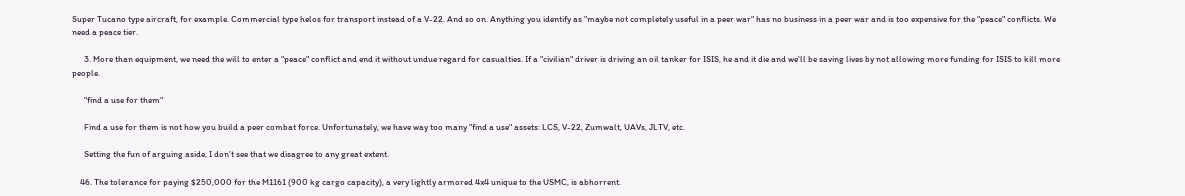Super Tucano type aircraft, for example. Commercial type helos for transport instead of a V-22. And so on. Anything you identify as "maybe not completely useful in a peer war" has no business in a peer war and is too expensive for the "peace" conflicts. We need a peace tier.

      3. More than equipment, we need the will to enter a "peace" conflict and end it without undue regard for casualties. If a "civilian" driver is driving an oil tanker for ISIS, he and it die and we'll be saving lives by not allowing more funding for ISIS to kill more people.

      "find a use for them"

      Find a use for them is not how you build a peer combat force. Unfortunately, we have way too many "find a use" assets: LCS, V-22, Zumwalt, UAVs, JLTV, etc.

      Setting the fun of arguing aside, I don't see that we disagree to any great extent.

    46. The tolerance for paying $250,000 for the M1161 (900 kg cargo capacity), a very lightly armored 4x4 unique to the USMC, is abhorrent.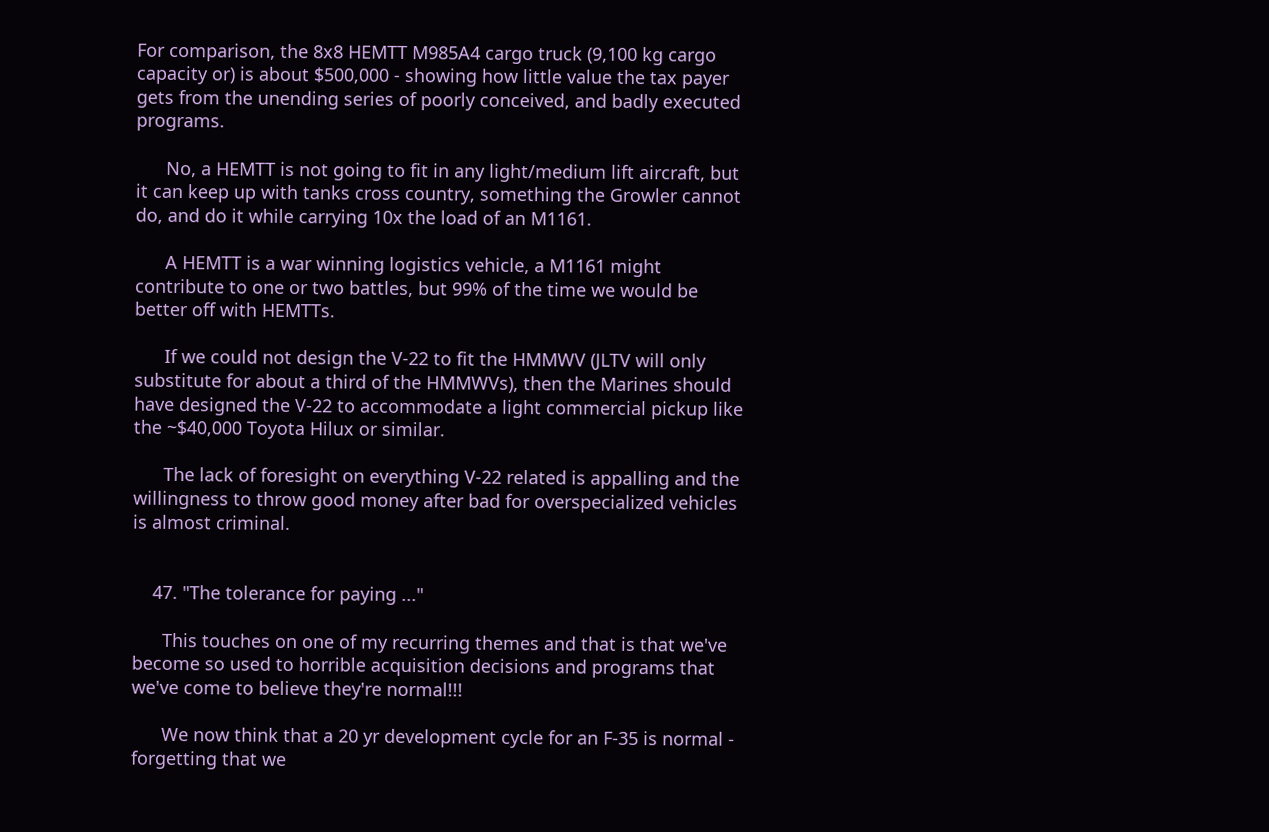For comparison, the 8x8 HEMTT M985A4 cargo truck (9,100 kg cargo capacity or) is about $500,000 - showing how little value the tax payer gets from the unending series of poorly conceived, and badly executed programs.

      No, a HEMTT is not going to fit in any light/medium lift aircraft, but it can keep up with tanks cross country, something the Growler cannot do, and do it while carrying 10x the load of an M1161.

      A HEMTT is a war winning logistics vehicle, a M1161 might contribute to one or two battles, but 99% of the time we would be better off with HEMTTs.

      If we could not design the V-22 to fit the HMMWV (JLTV will only substitute for about a third of the HMMWVs), then the Marines should have designed the V-22 to accommodate a light commercial pickup like the ~$40,000 Toyota Hilux or similar.

      The lack of foresight on everything V-22 related is appalling and the willingness to throw good money after bad for overspecialized vehicles is almost criminal.


    47. "The tolerance for paying ..."

      This touches on one of my recurring themes and that is that we've become so used to horrible acquisition decisions and programs that we've come to believe they're normal!!!

      We now think that a 20 yr development cycle for an F-35 is normal - forgetting that we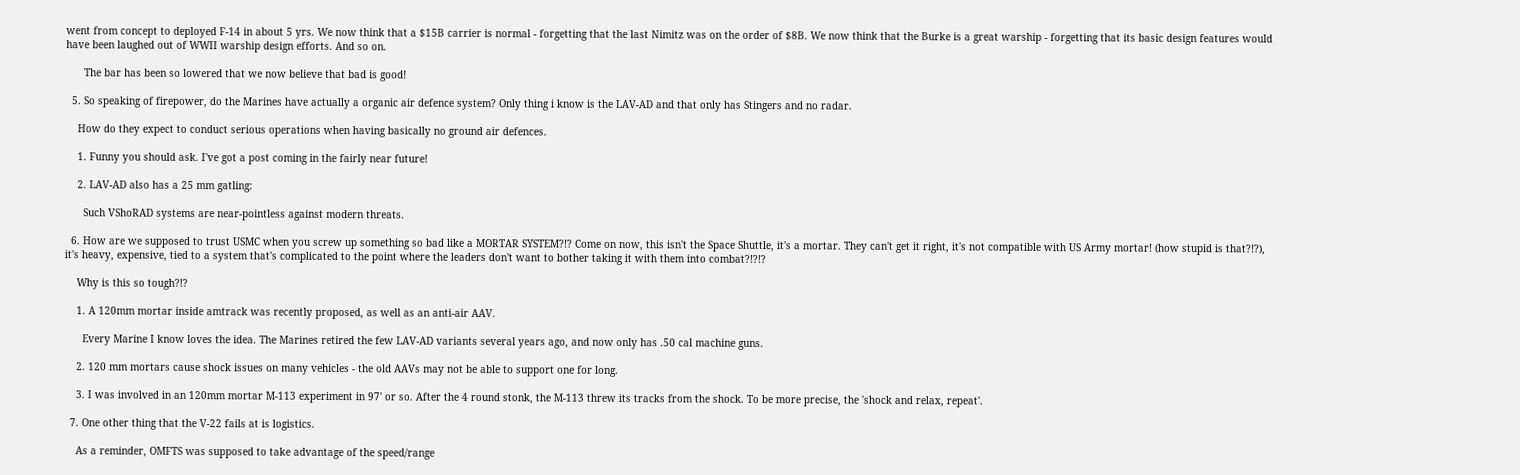went from concept to deployed F-14 in about 5 yrs. We now think that a $15B carrier is normal - forgetting that the last Nimitz was on the order of $8B. We now think that the Burke is a great warship - forgetting that its basic design features would have been laughed out of WWII warship design efforts. And so on.

      The bar has been so lowered that we now believe that bad is good!

  5. So speaking of firepower, do the Marines have actually a organic air defence system? Only thing i know is the LAV-AD and that only has Stingers and no radar.

    How do they expect to conduct serious operations when having basically no ground air defences.

    1. Funny you should ask. I've got a post coming in the fairly near future!

    2. LAV-AD also has a 25 mm gatling:

      Such VShoRAD systems are near-pointless against modern threats.

  6. How are we supposed to trust USMC when you screw up something so bad like a MORTAR SYSTEM?!? Come on now, this isn't the Space Shuttle, it's a mortar. They can't get it right, it's not compatible with US Army mortar! (how stupid is that?!?), it's heavy, expensive, tied to a system that's complicated to the point where the leaders don't want to bother taking it with them into combat?!?!?

    Why is this so tough?!?

    1. A 120mm mortar inside amtrack was recently proposed, as well as an anti-air AAV.

      Every Marine I know loves the idea. The Marines retired the few LAV-AD variants several years ago, and now only has .50 cal machine guns.

    2. 120 mm mortars cause shock issues on many vehicles - the old AAVs may not be able to support one for long.

    3. I was involved in an 120mm mortar M-113 experiment in 97' or so. After the 4 round stonk, the M-113 threw its tracks from the shock. To be more precise, the 'shock and relax, repeat'.

  7. One other thing that the V-22 fails at is logistics.

    As a reminder, OMFTS was supposed to take advantage of the speed/range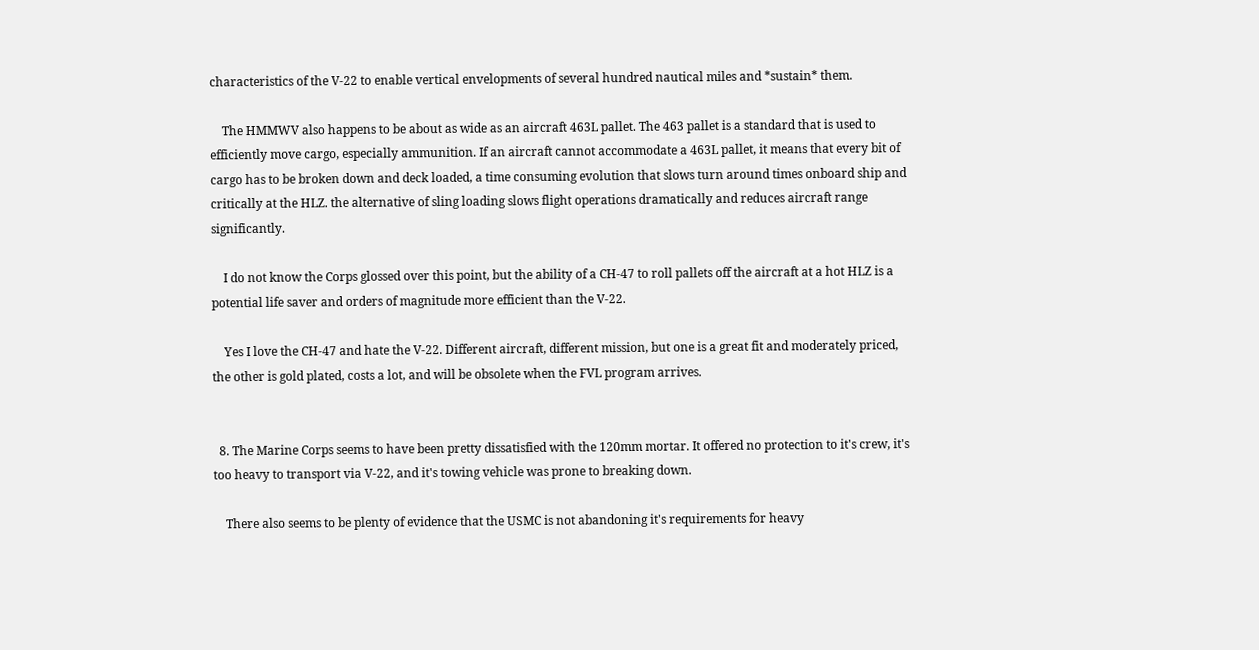characteristics of the V-22 to enable vertical envelopments of several hundred nautical miles and *sustain* them.

    The HMMWV also happens to be about as wide as an aircraft 463L pallet. The 463 pallet is a standard that is used to efficiently move cargo, especially ammunition. If an aircraft cannot accommodate a 463L pallet, it means that every bit of cargo has to be broken down and deck loaded, a time consuming evolution that slows turn around times onboard ship and critically at the HLZ. the alternative of sling loading slows flight operations dramatically and reduces aircraft range significantly.

    I do not know the Corps glossed over this point, but the ability of a CH-47 to roll pallets off the aircraft at a hot HLZ is a potential life saver and orders of magnitude more efficient than the V-22.

    Yes I love the CH-47 and hate the V-22. Different aircraft, different mission, but one is a great fit and moderately priced, the other is gold plated, costs a lot, and will be obsolete when the FVL program arrives.


  8. The Marine Corps seems to have been pretty dissatisfied with the 120mm mortar. It offered no protection to it's crew, it's too heavy to transport via V-22, and it's towing vehicle was prone to breaking down.

    There also seems to be plenty of evidence that the USMC is not abandoning it's requirements for heavy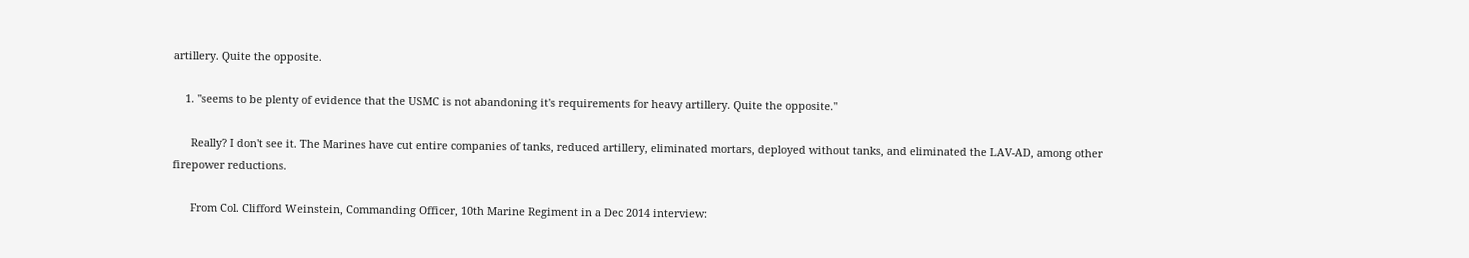artillery. Quite the opposite.

    1. "seems to be plenty of evidence that the USMC is not abandoning it's requirements for heavy artillery. Quite the opposite."

      Really? I don't see it. The Marines have cut entire companies of tanks, reduced artillery, eliminated mortars, deployed without tanks, and eliminated the LAV-AD, among other firepower reductions.

      From Col. Clifford Weinstein, Commanding Officer, 10th Marine Regiment in a Dec 2014 interview: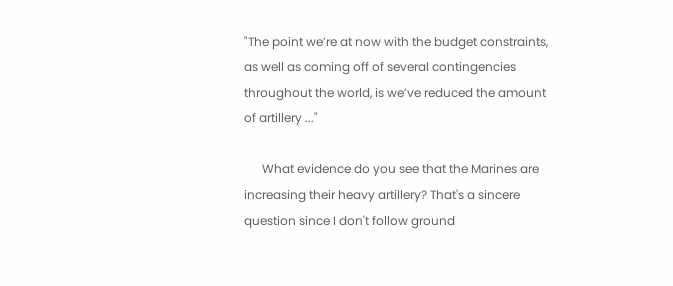"The point we’re at now with the budget constraints, as well as coming off of several contingencies throughout the world, is we’ve reduced the amount of artillery ..."

      What evidence do you see that the Marines are increasing their heavy artillery? That's a sincere question since I don't follow ground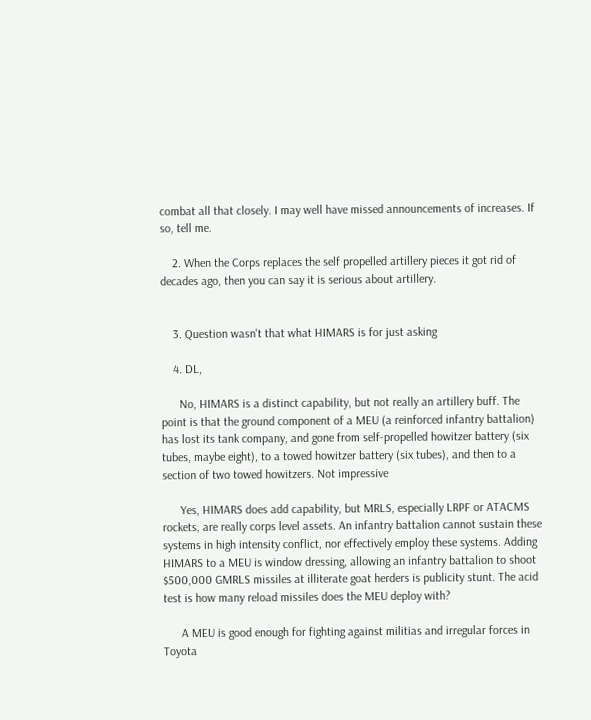combat all that closely. I may well have missed announcements of increases. If so, tell me.

    2. When the Corps replaces the self propelled artillery pieces it got rid of decades ago, then you can say it is serious about artillery.


    3. Question wasn't that what HIMARS is for just asking

    4. DL,

      No, HIMARS is a distinct capability, but not really an artillery buff. The point is that the ground component of a MEU (a reinforced infantry battalion) has lost its tank company, and gone from self-propelled howitzer battery (six tubes, maybe eight), to a towed howitzer battery (six tubes), and then to a section of two towed howitzers. Not impressive

      Yes, HIMARS does add capability, but MRLS, especially LRPF or ATACMS rockets, are really corps level assets. An infantry battalion cannot sustain these systems in high intensity conflict, nor effectively employ these systems. Adding HIMARS to a MEU is window dressing, allowing an infantry battalion to shoot $500,000 GMRLS missiles at illiterate goat herders is publicity stunt. The acid test is how many reload missiles does the MEU deploy with?

      A MEU is good enough for fighting against militias and irregular forces in Toyota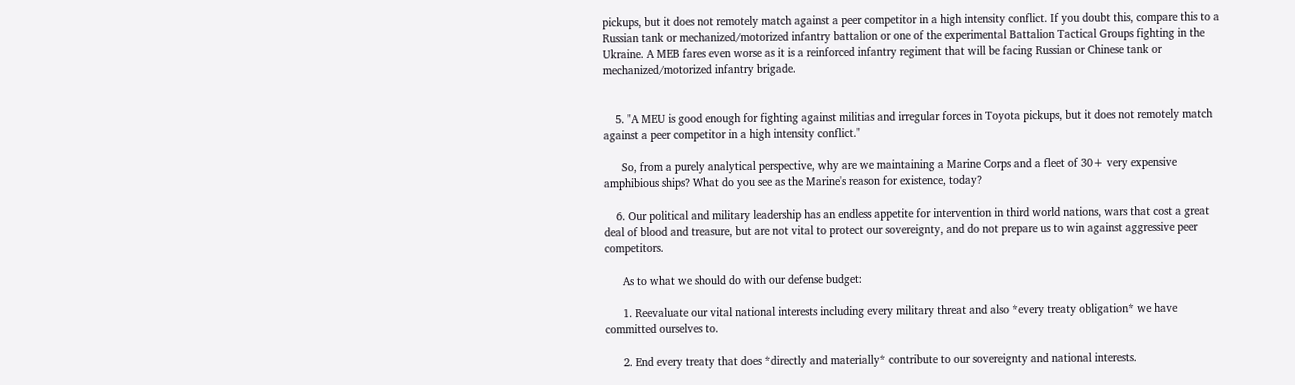pickups, but it does not remotely match against a peer competitor in a high intensity conflict. If you doubt this, compare this to a Russian tank or mechanized/motorized infantry battalion or one of the experimental Battalion Tactical Groups fighting in the Ukraine. A MEB fares even worse as it is a reinforced infantry regiment that will be facing Russian or Chinese tank or mechanized/motorized infantry brigade.


    5. "A MEU is good enough for fighting against militias and irregular forces in Toyota pickups, but it does not remotely match against a peer competitor in a high intensity conflict."

      So, from a purely analytical perspective, why are we maintaining a Marine Corps and a fleet of 30+ very expensive amphibious ships? What do you see as the Marine's reason for existence, today?

    6. Our political and military leadership has an endless appetite for intervention in third world nations, wars that cost a great deal of blood and treasure, but are not vital to protect our sovereignty, and do not prepare us to win against aggressive peer competitors.

      As to what we should do with our defense budget:

      1. Reevaluate our vital national interests including every military threat and also *every treaty obligation* we have committed ourselves to.

      2. End every treaty that does *directly and materially* contribute to our sovereignty and national interests.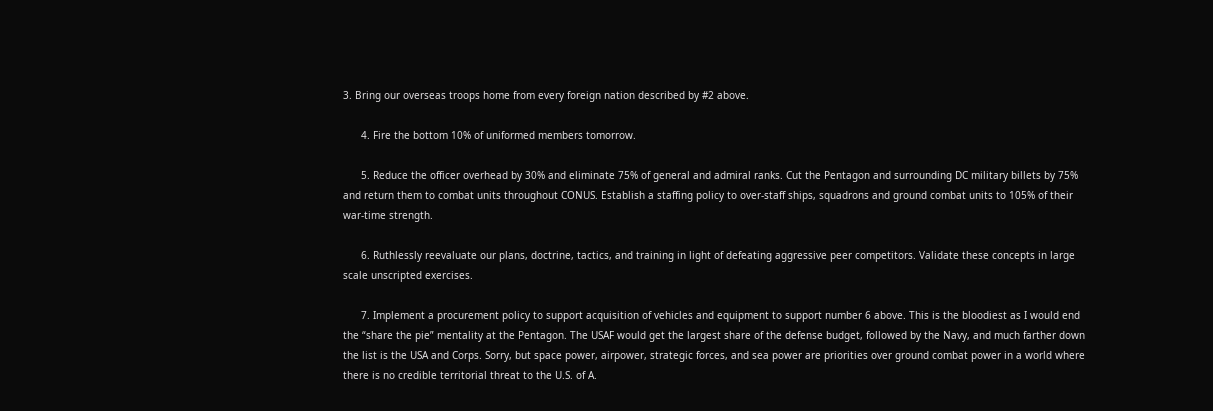3. Bring our overseas troops home from every foreign nation described by #2 above.

      4. Fire the bottom 10% of uniformed members tomorrow.

      5. Reduce the officer overhead by 30% and eliminate 75% of general and admiral ranks. Cut the Pentagon and surrounding DC military billets by 75% and return them to combat units throughout CONUS. Establish a staffing policy to over-staff ships, squadrons and ground combat units to 105% of their war-time strength.

      6. Ruthlessly reevaluate our plans, doctrine, tactics, and training in light of defeating aggressive peer competitors. Validate these concepts in large scale unscripted exercises.

      7. Implement a procurement policy to support acquisition of vehicles and equipment to support number 6 above. This is the bloodiest as I would end the “share the pie” mentality at the Pentagon. The USAF would get the largest share of the defense budget, followed by the Navy, and much farther down the list is the USA and Corps. Sorry, but space power, airpower, strategic forces, and sea power are priorities over ground combat power in a world where there is no credible territorial threat to the U.S. of A.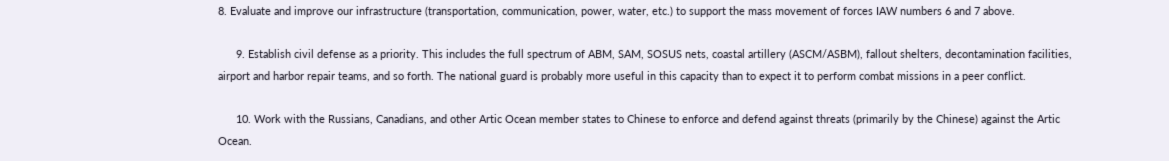8. Evaluate and improve our infrastructure (transportation, communication, power, water, etc.) to support the mass movement of forces IAW numbers 6 and 7 above.

      9. Establish civil defense as a priority. This includes the full spectrum of ABM, SAM, SOSUS nets, coastal artillery (ASCM/ASBM), fallout shelters, decontamination facilities, airport and harbor repair teams, and so forth. The national guard is probably more useful in this capacity than to expect it to perform combat missions in a peer conflict.

      10. Work with the Russians, Canadians, and other Artic Ocean member states to Chinese to enforce and defend against threats (primarily by the Chinese) against the Artic Ocean.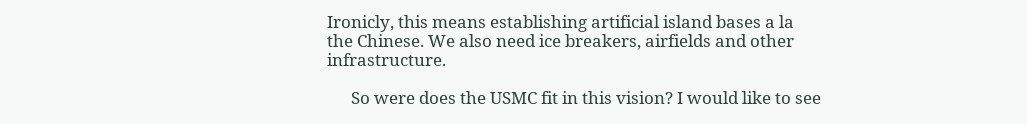Ironicly, this means establishing artificial island bases a la the Chinese. We also need ice breakers, airfields and other infrastructure.

      So were does the USMC fit in this vision? I would like to see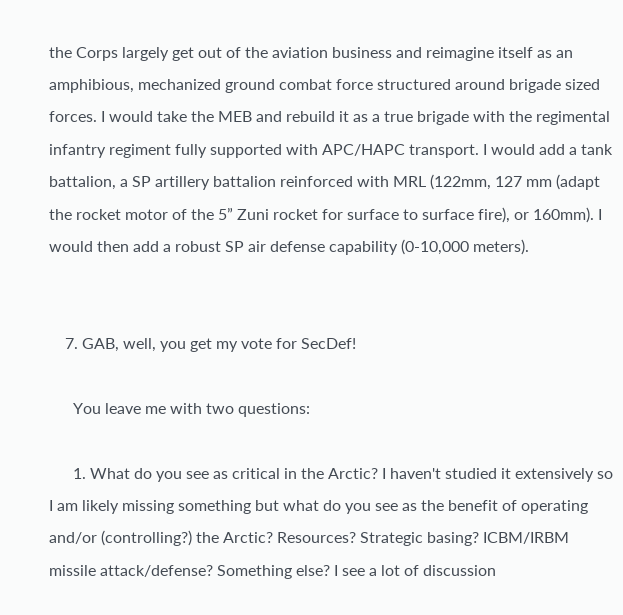the Corps largely get out of the aviation business and reimagine itself as an amphibious, mechanized ground combat force structured around brigade sized forces. I would take the MEB and rebuild it as a true brigade with the regimental infantry regiment fully supported with APC/HAPC transport. I would add a tank battalion, a SP artillery battalion reinforced with MRL (122mm, 127 mm (adapt the rocket motor of the 5” Zuni rocket for surface to surface fire), or 160mm). I would then add a robust SP air defense capability (0-10,000 meters).


    7. GAB, well, you get my vote for SecDef!

      You leave me with two questions:

      1. What do you see as critical in the Arctic? I haven't studied it extensively so I am likely missing something but what do you see as the benefit of operating and/or (controlling?) the Arctic? Resources? Strategic basing? ICBM/IRBM missile attack/defense? Something else? I see a lot of discussion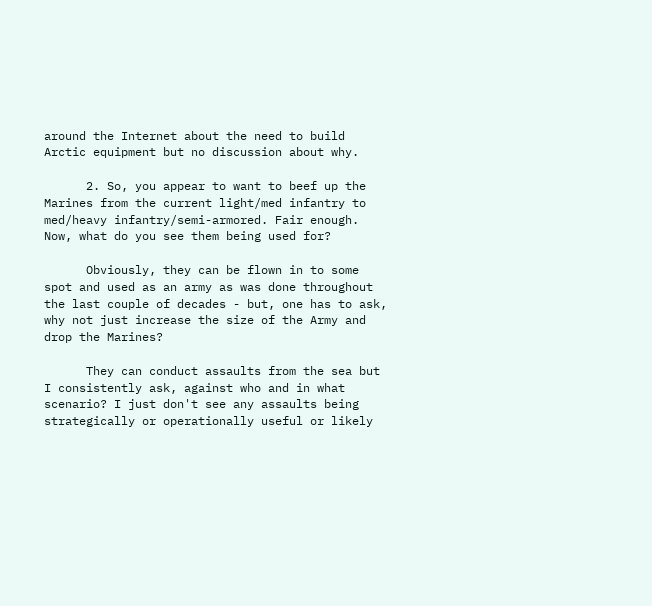around the Internet about the need to build Arctic equipment but no discussion about why.

      2. So, you appear to want to beef up the Marines from the current light/med infantry to med/heavy infantry/semi-armored. Fair enough. Now, what do you see them being used for?

      Obviously, they can be flown in to some spot and used as an army as was done throughout the last couple of decades - but, one has to ask, why not just increase the size of the Army and drop the Marines?

      They can conduct assaults from the sea but I consistently ask, against who and in what scenario? I just don't see any assaults being strategically or operationally useful or likely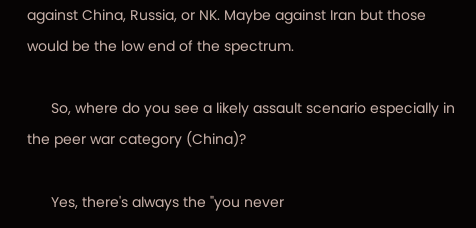against China, Russia, or NK. Maybe against Iran but those would be the low end of the spectrum.

      So, where do you see a likely assault scenario especially in the peer war category (China)?

      Yes, there's always the "you never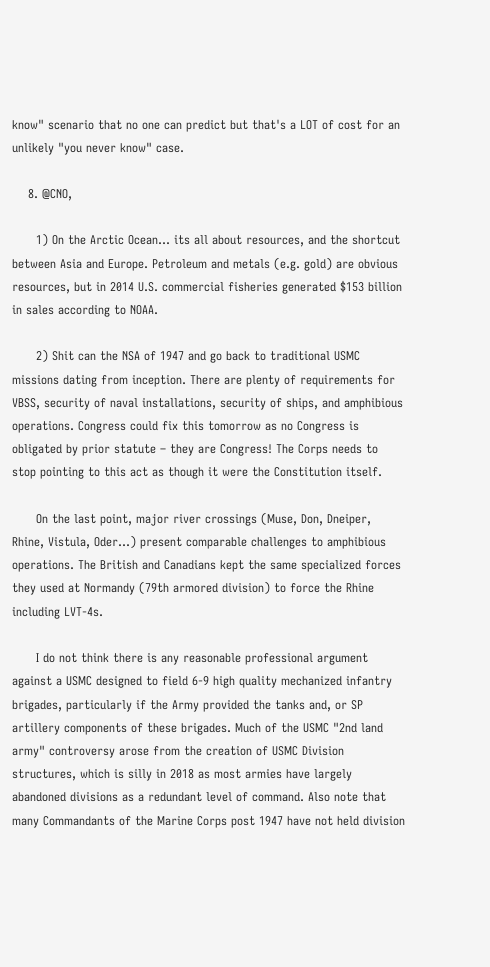know" scenario that no one can predict but that's a LOT of cost for an unlikely "you never know" case.

    8. @CNO,

      1) On the Arctic Ocean... its all about resources, and the shortcut between Asia and Europe. Petroleum and metals (e.g. gold) are obvious resources, but in 2014 U.S. commercial fisheries generated $153 billion in sales according to NOAA.

      2) Shit can the NSA of 1947 and go back to traditional USMC missions dating from inception. There are plenty of requirements for VBSS, security of naval installations, security of ships, and amphibious operations. Congress could fix this tomorrow as no Congress is obligated by prior statute – they are Congress! The Corps needs to stop pointing to this act as though it were the Constitution itself.

      On the last point, major river crossings (Muse, Don, Dneiper, Rhine, Vistula, Oder...) present comparable challenges to amphibious operations. The British and Canadians kept the same specialized forces they used at Normandy (79th armored division) to force the Rhine including LVT-4s.

      I do not think there is any reasonable professional argument against a USMC designed to field 6-9 high quality mechanized infantry brigades, particularly if the Army provided the tanks and, or SP artillery components of these brigades. Much of the USMC "2nd land army" controversy arose from the creation of USMC Division structures, which is silly in 2018 as most armies have largely abandoned divisions as a redundant level of command. Also note that many Commandants of the Marine Corps post 1947 have not held division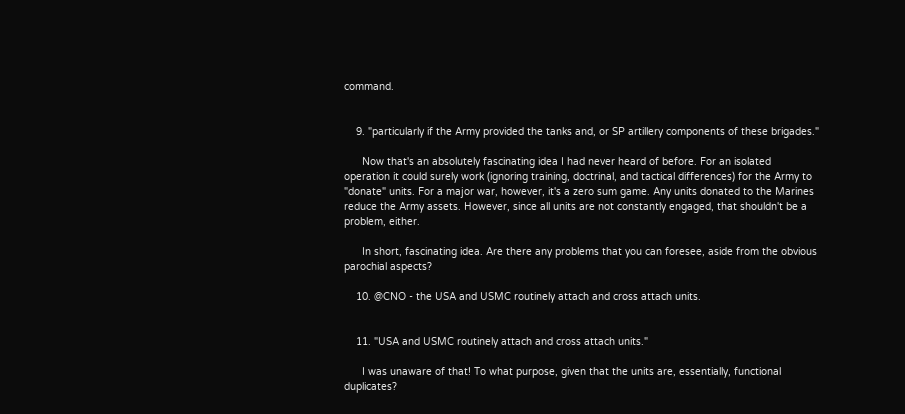command.


    9. "particularly if the Army provided the tanks and, or SP artillery components of these brigades."

      Now that's an absolutely fascinating idea I had never heard of before. For an isolated operation it could surely work (ignoring training, doctrinal, and tactical differences) for the Army to "donate" units. For a major war, however, it's a zero sum game. Any units donated to the Marines reduce the Army assets. However, since all units are not constantly engaged, that shouldn't be a problem, either.

      In short, fascinating idea. Are there any problems that you can foresee, aside from the obvious parochial aspects?

    10. @CNO - the USA and USMC routinely attach and cross attach units.


    11. "USA and USMC routinely attach and cross attach units."

      I was unaware of that! To what purpose, given that the units are, essentially, functional duplicates?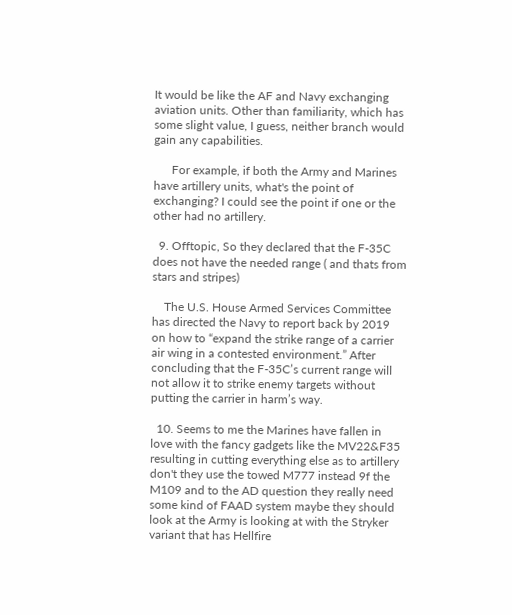It would be like the AF and Navy exchanging aviation units. Other than familiarity, which has some slight value, I guess, neither branch would gain any capabilities.

      For example, if both the Army and Marines have artillery units, what's the point of exchanging? I could see the point if one or the other had no artillery.

  9. Offtopic, So they declared that the F-35C does not have the needed range ( and thats from stars and stripes)

    The U.S. House Armed Services Committee has directed the Navy to report back by 2019 on how to “expand the strike range of a carrier air wing in a contested environment.” After concluding that the F-35C’s current range will not allow it to strike enemy targets without putting the carrier in harm’s way.

  10. Seems to me the Marines have fallen in love with the fancy gadgets like the MV22&F35 resulting in cutting everything else as to artillery don't they use the towed M777 instead 9f the M109 and to the AD question they really need some kind of FAAD system maybe they should look at the Army is looking at with the Stryker variant that has Hellfire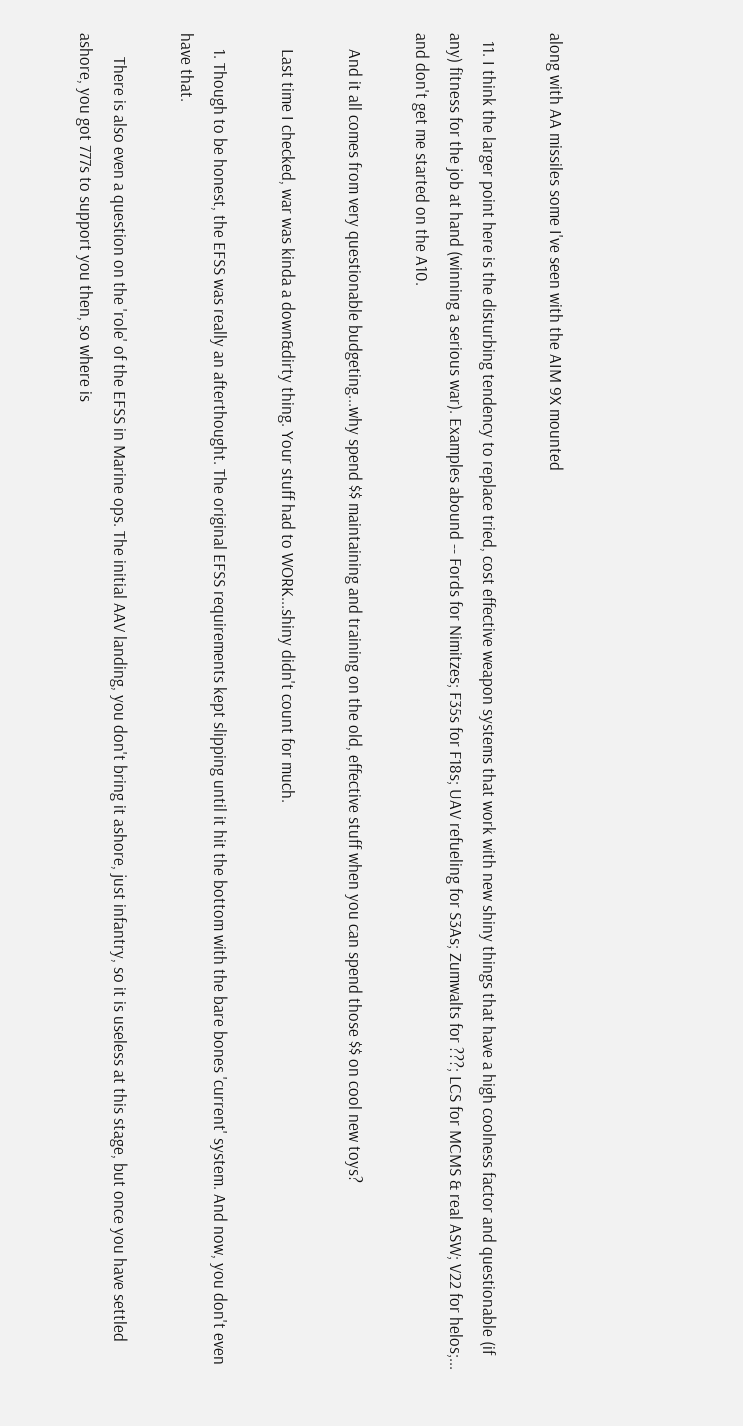along with AA missiles some I've seen with the AIM 9X mounted

  11. I think the larger point here is the disturbing tendency to replace tried, cost effective weapon systems that work with new shiny things that have a high coolness factor and questionable (if any) fitness for the job at hand (winning a serious war). Examples abound -- Fords for Nimitzes; F35s for F18s; UAV refueling for S3As; Zumwalts for ???; LCS for MCMS & real ASW; V22 for helos;... and don't get me started on the A10.

    And it all comes from very questionable budgeting...why spend $$ maintaining and training on the old, effective stuff when you can spend those $$ on cool new toys?

    Last time I checked, war was kinda a down&dirty thing. Your stuff had to WORK...shiny didn't count for much.

    1. Though to be honest, the EFSS was really an afterthought. The original EFSS requirements kept slipping until it hit the bottom with the bare bones 'current' system. And now, you don't even have that.

      There is also even a question on the 'role' of the EFSS in Marine ops. The initial AAV landing, you don't bring it ashore, just infantry, so it is useless at this stage, but once you have settled ashore, you got 777s to support you then, so where is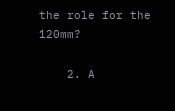the role for the 120mm?

    2. A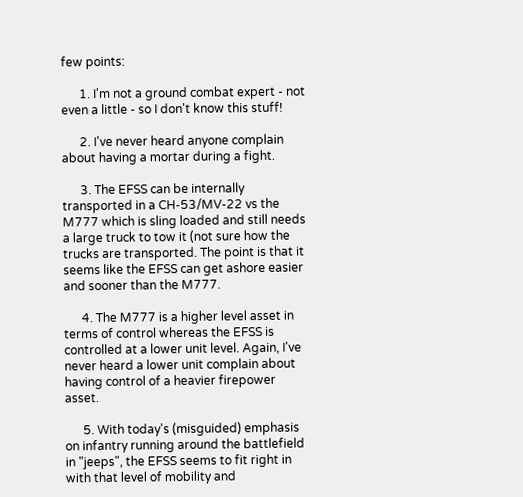few points:

      1. I'm not a ground combat expert - not even a little - so I don't know this stuff!

      2. I've never heard anyone complain about having a mortar during a fight.

      3. The EFSS can be internally transported in a CH-53/MV-22 vs the M777 which is sling loaded and still needs a large truck to tow it (not sure how the trucks are transported. The point is that it seems like the EFSS can get ashore easier and sooner than the M777.

      4. The M777 is a higher level asset in terms of control whereas the EFSS is controlled at a lower unit level. Again, I've never heard a lower unit complain about having control of a heavier firepower asset.

      5. With today's (misguided) emphasis on infantry running around the battlefield in "jeeps", the EFSS seems to fit right in with that level of mobility and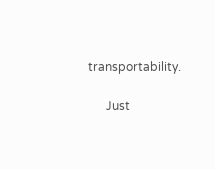transportability.

      Just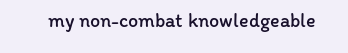my non-combat knowledgeable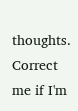thoughts. Correct me if I'm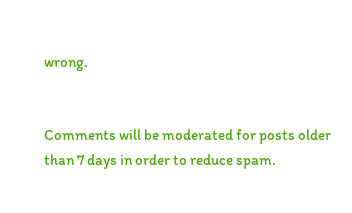wrong.


Comments will be moderated for posts older than 7 days in order to reduce spam.